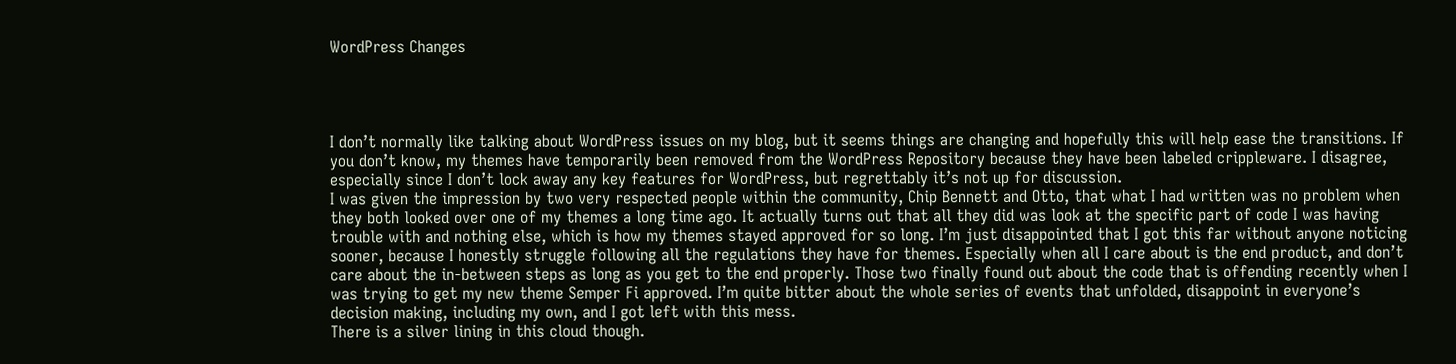WordPress Changes




I don’t normally like talking about WordPress issues on my blog, but it seems things are changing and hopefully this will help ease the transitions. If you don’t know, my themes have temporarily been removed from the WordPress Repository because they have been labeled crippleware. I disagree, especially since I don’t lock away any key features for WordPress, but regrettably it’s not up for discussion.
I was given the impression by two very respected people within the community, Chip Bennett and Otto, that what I had written was no problem when they both looked over one of my themes a long time ago. It actually turns out that all they did was look at the specific part of code I was having trouble with and nothing else, which is how my themes stayed approved for so long. I’m just disappointed that I got this far without anyone noticing sooner, because I honestly struggle following all the regulations they have for themes. Especially when all I care about is the end product, and don’t care about the in-between steps as long as you get to the end properly. Those two finally found out about the code that is offending recently when I was trying to get my new theme Semper Fi approved. I’m quite bitter about the whole series of events that unfolded, disappoint in everyone’s decision making, including my own, and I got left with this mess.
There is a silver lining in this cloud though.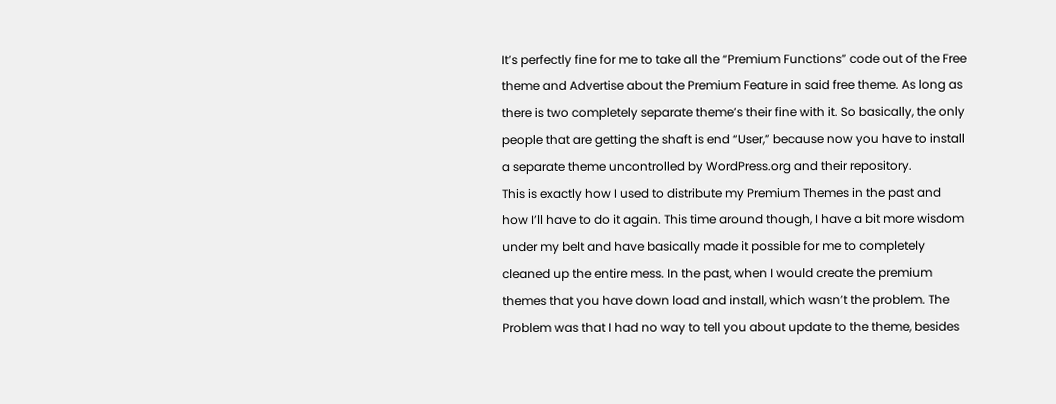It’s perfectly fine for me to take all the “Premium Functions” code out of the Free theme and Advertise about the Premium Feature in said free theme. As long as there is two completely separate theme’s their fine with it. So basically, the only people that are getting the shaft is end “User,” because now you have to install a separate theme uncontrolled by WordPress.org and their repository.
This is exactly how I used to distribute my Premium Themes in the past and how I’ll have to do it again. This time around though, I have a bit more wisdom under my belt and have basically made it possible for me to completely cleaned up the entire mess. In the past, when I would create the premium themes that you have down load and install, which wasn’t the problem. The Problem was that I had no way to tell you about update to the theme, besides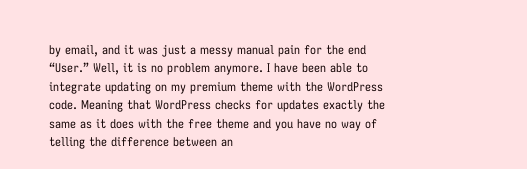by email, and it was just a messy manual pain for the end “User.” Well, it is no problem anymore. I have been able to integrate updating on my premium theme with the WordPress code. Meaning that WordPress checks for updates exactly the same as it does with the free theme and you have no way of telling the difference between an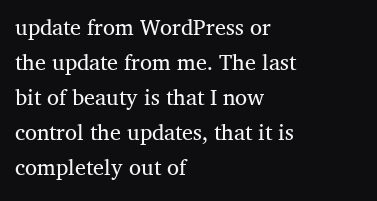update from WordPress or the update from me. The last bit of beauty is that I now control the updates, that it is completely out of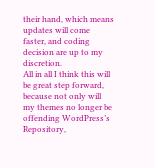their hand, which means updates will come faster, and coding decision are up to my discretion.
All in all I think this will be great step forward, because not only will my themes no longer be offending WordPress’s Repository,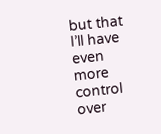but that I’ll have even more control over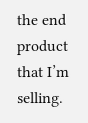the end product that I’m selling.